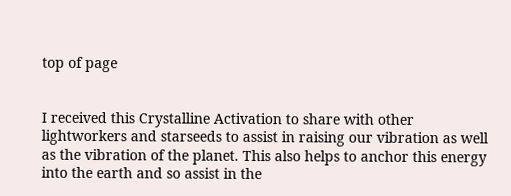top of page


I received this Crystalline Activation to share with other lightworkers and starseeds to assist in raising our vibration as well as the vibration of the planet. This also helps to anchor this energy into the earth and so assist in the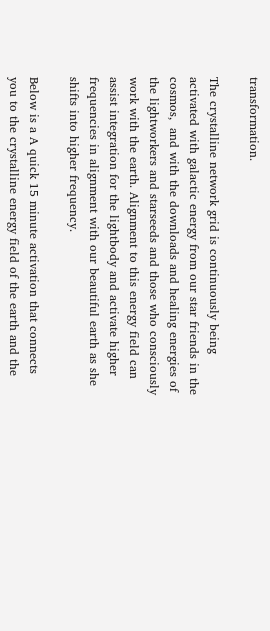transformation.

The crystalline network grid is continuously being activated with galactic energy from our star friends in the cosmos,  and with the downloads and healing energies of the lightworkers and starseeds and those who consciously work with the earth. Alignment to this energy field can assist integration for the lightbody and activate higher frequencies in alignment with our beautiful earth as she shifts into higher frequency.

Below is a A quick 15 minute activation that connects you to the crystalline energy field of the earth and the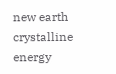new earth crystalline energy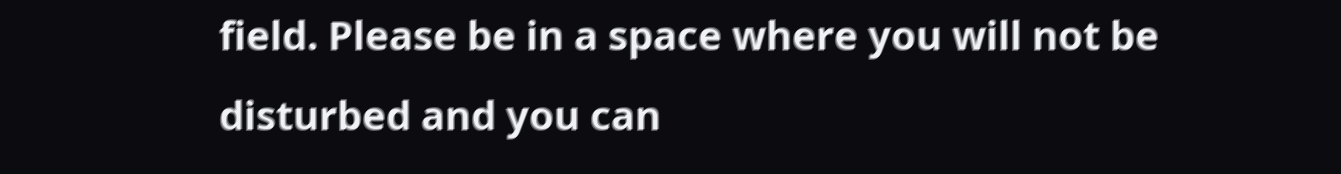field. Please be in a space where you will not be disturbed and you can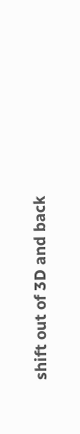shift out of 3D and back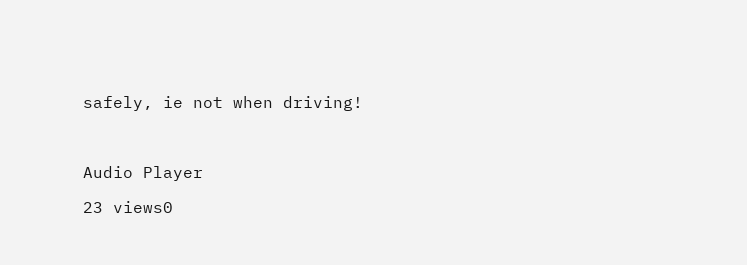safely, ie not when driving!



Audio Player

23 views0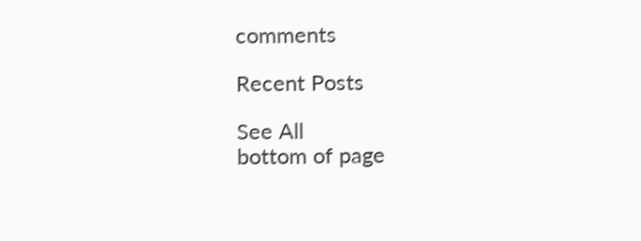comments

Recent Posts

See All
bottom of page